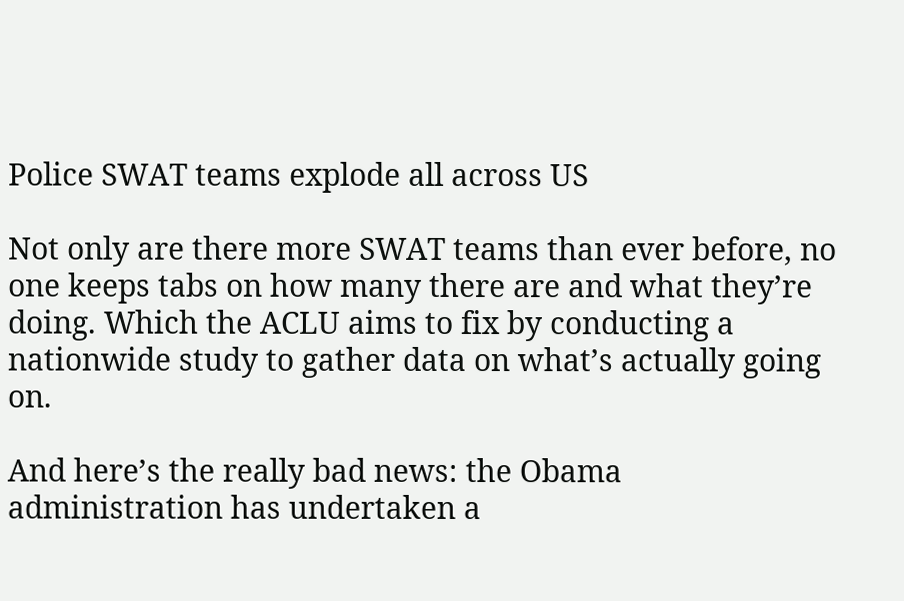Police SWAT teams explode all across US

Not only are there more SWAT teams than ever before, no one keeps tabs on how many there are and what they’re doing. Which the ACLU aims to fix by conducting a nationwide study to gather data on what’s actually going on.

And here’s the really bad news: the Obama administration has undertaken a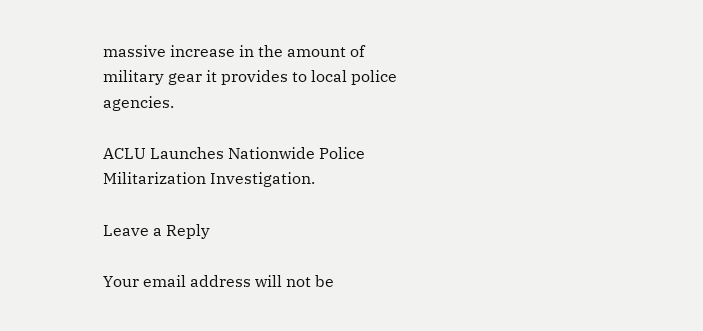massive increase in the amount of military gear it provides to local police agencies.

ACLU Launches Nationwide Police Militarization Investigation.

Leave a Reply

Your email address will not be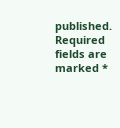published. Required fields are marked *